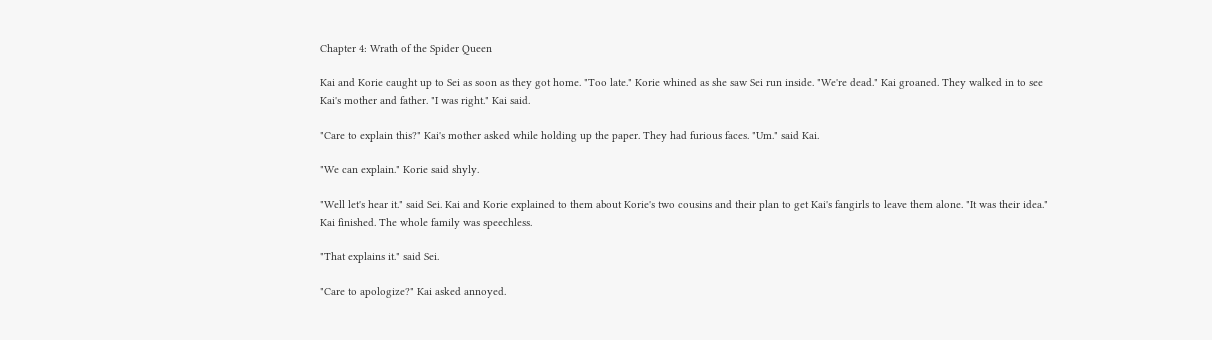Chapter 4: Wrath of the Spider Queen

Kai and Korie caught up to Sei as soon as they got home. "Too late." Korie whined as she saw Sei run inside. "We're dead." Kai groaned. They walked in to see Kai's mother and father. "I was right." Kai said.

"Care to explain this?" Kai's mother asked while holding up the paper. They had furious faces. "Um." said Kai.

"We can explain." Korie said shyly.

"Well let's hear it." said Sei. Kai and Korie explained to them about Korie's two cousins and their plan to get Kai's fangirls to leave them alone. "It was their idea." Kai finished. The whole family was speechless.

"That explains it." said Sei.

"Care to apologize?" Kai asked annoyed.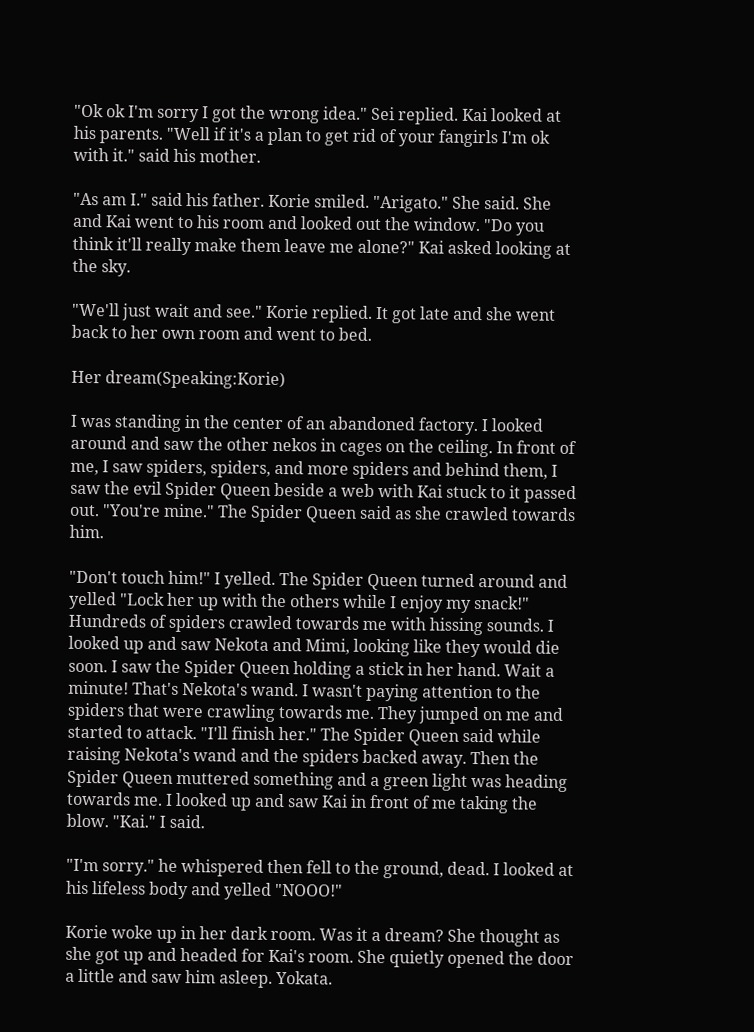"Ok ok I'm sorry I got the wrong idea." Sei replied. Kai looked at his parents. "Well if it's a plan to get rid of your fangirls I'm ok with it." said his mother.

"As am I." said his father. Korie smiled. "Arigato." She said. She and Kai went to his room and looked out the window. "Do you think it'll really make them leave me alone?" Kai asked looking at the sky.

"We'll just wait and see." Korie replied. It got late and she went back to her own room and went to bed.

Her dream(Speaking:Korie)

I was standing in the center of an abandoned factory. I looked around and saw the other nekos in cages on the ceiling. In front of me, I saw spiders, spiders, and more spiders and behind them, I saw the evil Spider Queen beside a web with Kai stuck to it passed out. "You're mine." The Spider Queen said as she crawled towards him.

"Don't touch him!" I yelled. The Spider Queen turned around and yelled "Lock her up with the others while I enjoy my snack!" Hundreds of spiders crawled towards me with hissing sounds. I looked up and saw Nekota and Mimi, looking like they would die soon. I saw the Spider Queen holding a stick in her hand. Wait a minute! That's Nekota's wand. I wasn't paying attention to the spiders that were crawling towards me. They jumped on me and started to attack. "I'll finish her." The Spider Queen said while raising Nekota's wand and the spiders backed away. Then the Spider Queen muttered something and a green light was heading towards me. I looked up and saw Kai in front of me taking the blow. "Kai." I said.

"I'm sorry." he whispered then fell to the ground, dead. I looked at his lifeless body and yelled "NOOO!"

Korie woke up in her dark room. Was it a dream? She thought as she got up and headed for Kai's room. She quietly opened the door a little and saw him asleep. Yokata.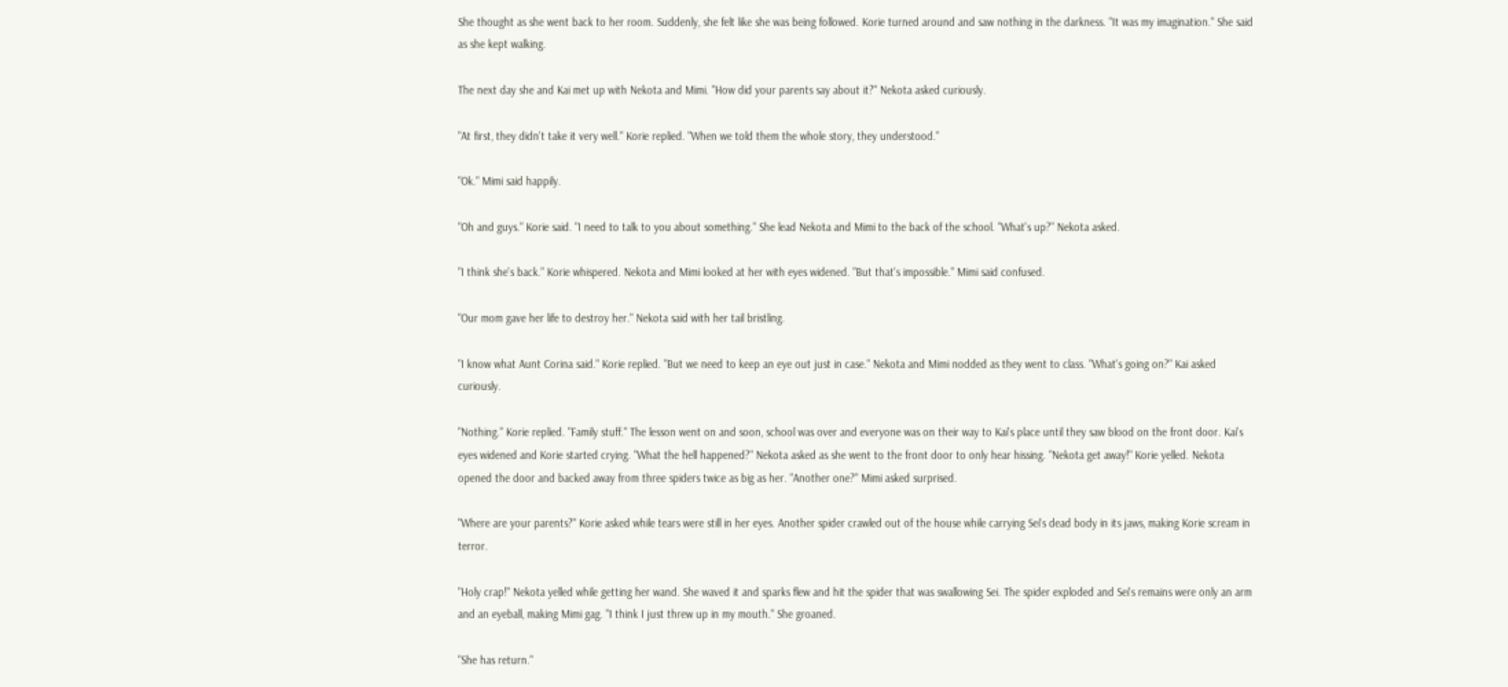She thought as she went back to her room. Suddenly, she felt like she was being followed. Korie turned around and saw nothing in the darkness. "It was my imagination." She said as she kept walking.

The next day she and Kai met up with Nekota and Mimi. "How did your parents say about it?" Nekota asked curiously.

"At first, they didn't take it very well." Korie replied. "When we told them the whole story, they understood."

"Ok." Mimi said happily.

"Oh and guys." Korie said. "I need to talk to you about something." She lead Nekota and Mimi to the back of the school. "What's up?" Nekota asked.

"I think she's back." Korie whispered. Nekota and Mimi looked at her with eyes widened. "But that's impossible." Mimi said confused.

"Our mom gave her life to destroy her." Nekota said with her tail bristling.

"I know what Aunt Corina said." Korie replied. "But we need to keep an eye out just in case." Nekota and Mimi nodded as they went to class. "What's going on?" Kai asked curiously.

"Nothing." Korie replied. "Family stuff." The lesson went on and soon, school was over and everyone was on their way to Kai's place until they saw blood on the front door. Kai's eyes widened and Korie started crying. "What the hell happened?" Nekota asked as she went to the front door to only hear hissing. "Nekota get away!" Korie yelled. Nekota opened the door and backed away from three spiders twice as big as her. "Another one?" Mimi asked surprised.

"Where are your parents?" Korie asked while tears were still in her eyes. Another spider crawled out of the house while carrying Sei's dead body in its jaws, making Korie scream in terror.

"Holy crap!" Nekota yelled while getting her wand. She waved it and sparks flew and hit the spider that was swallowing Sei. The spider exploded and Sei's remains were only an arm and an eyeball, making Mimi gag. "I think I just threw up in my mouth." She groaned.

"She has return."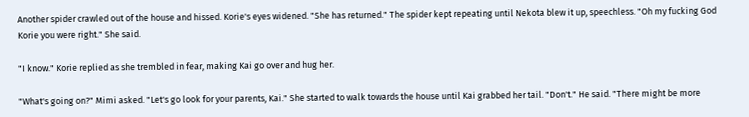Another spider crawled out of the house and hissed. Korie's eyes widened. "She has returned." The spider kept repeating until Nekota blew it up, speechless. "Oh my fucking God Korie you were right." She said.

"I know." Korie replied as she trembled in fear, making Kai go over and hug her.

"What's going on?" Mimi asked. "Let's go look for your parents, Kai." She started to walk towards the house until Kai grabbed her tail. "Don't." He said. "There might be more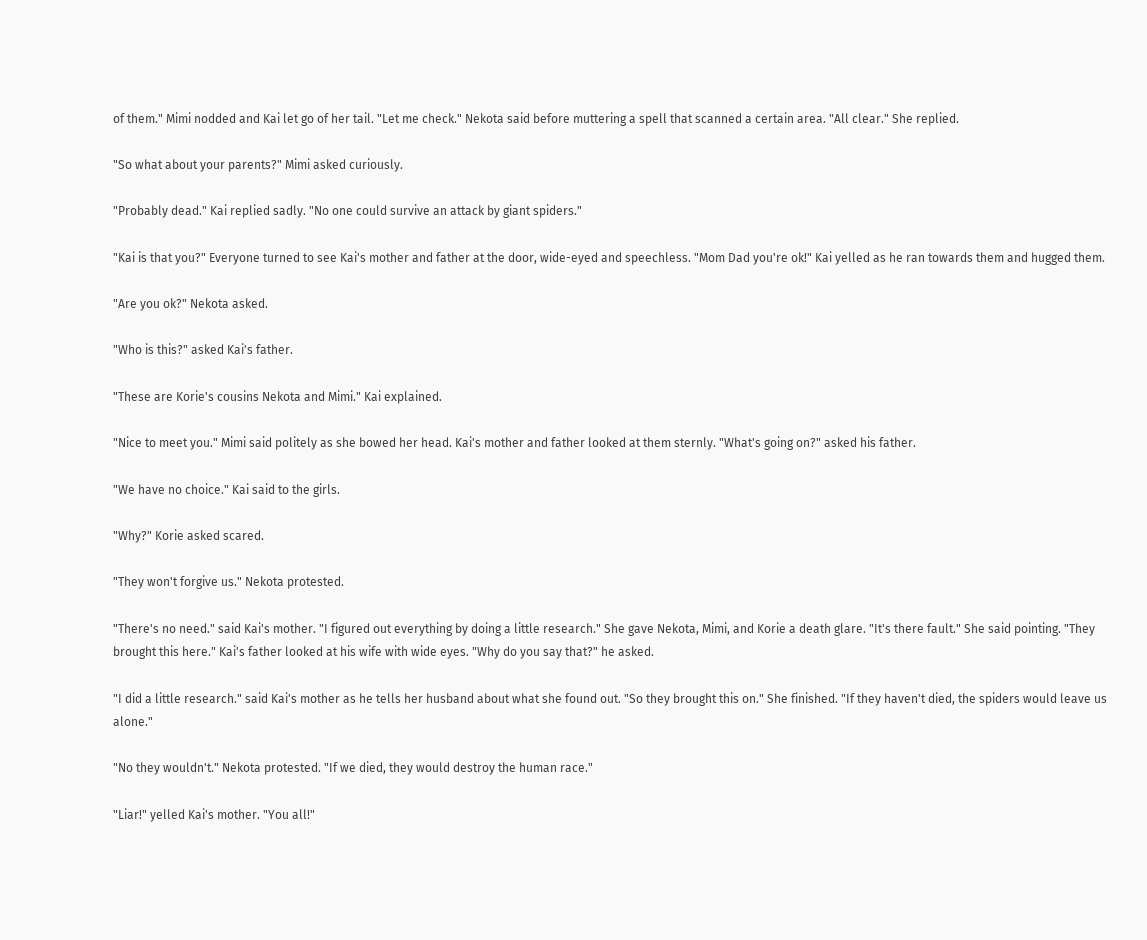of them." Mimi nodded and Kai let go of her tail. "Let me check." Nekota said before muttering a spell that scanned a certain area. "All clear." She replied.

"So what about your parents?" Mimi asked curiously.

"Probably dead." Kai replied sadly. "No one could survive an attack by giant spiders."

"Kai is that you?" Everyone turned to see Kai's mother and father at the door, wide-eyed and speechless. "Mom Dad you're ok!" Kai yelled as he ran towards them and hugged them.

"Are you ok?" Nekota asked.

"Who is this?" asked Kai's father.

"These are Korie's cousins Nekota and Mimi." Kai explained.

"Nice to meet you." Mimi said politely as she bowed her head. Kai's mother and father looked at them sternly. "What's going on?" asked his father.

"We have no choice." Kai said to the girls.

"Why?" Korie asked scared.

"They won't forgive us." Nekota protested.

"There's no need." said Kai's mother. "I figured out everything by doing a little research." She gave Nekota, Mimi, and Korie a death glare. "It's there fault." She said pointing. "They brought this here." Kai's father looked at his wife with wide eyes. "Why do you say that?" he asked.

"I did a little research." said Kai's mother as he tells her husband about what she found out. "So they brought this on." She finished. "If they haven't died, the spiders would leave us alone."

"No they wouldn't." Nekota protested. "If we died, they would destroy the human race."

"Liar!" yelled Kai's mother. "You all!"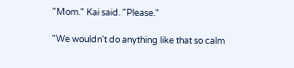"Mom." Kai said. "Please."

"We wouldn't do anything like that so calm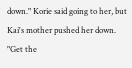down." Korie said going to her, but Kai's mother pushed her down. "Get the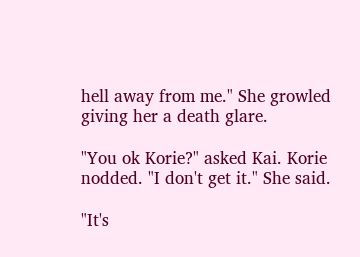hell away from me." She growled giving her a death glare.

"You ok Korie?" asked Kai. Korie nodded. "I don't get it." She said.

"It's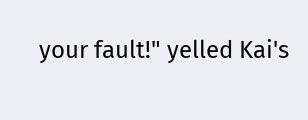your fault!" yelled Kai's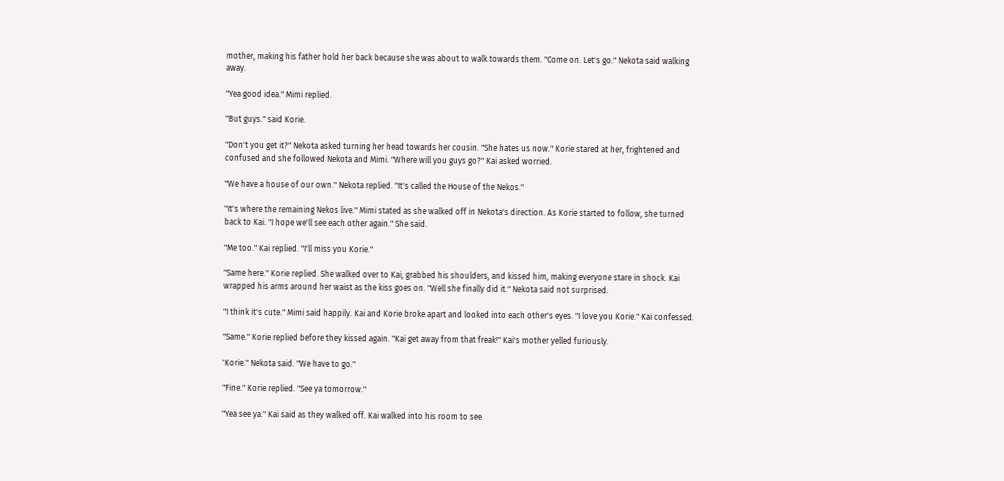mother, making his father hold her back because she was about to walk towards them. "Come on. Let's go." Nekota said walking away.

"Yea good idea." Mimi replied.

"But guys." said Korie.

"Don't you get it?" Nekota asked turning her head towards her cousin. "She hates us now." Korie stared at her, frightened and confused and she followed Nekota and Mimi. "Where will you guys go?" Kai asked worried.

"We have a house of our own." Nekota replied. "It's called the House of the Nekos."

"It's where the remaining Nekos live." Mimi stated as she walked off in Nekota's direction. As Korie started to follow, she turned back to Kai. "I hope we'll see each other again." She said.

"Me too." Kai replied. "I'll miss you Korie."

"Same here." Korie replied. She walked over to Kai, grabbed his shoulders, and kissed him, making everyone stare in shock. Kai wrapped his arms around her waist as the kiss goes on. "Well she finally did it." Nekota said not surprised.

"I think it's cute." Mimi said happily. Kai and Korie broke apart and looked into each other's eyes. "I love you Korie." Kai confessed.

"Same." Korie replied before they kissed again. "Kai get away from that freak!" Kai's mother yelled furiously.

'Korie." Nekota said. "We have to go."

"Fine." Korie replied. "See ya tomorrow."

"Yea see ya." Kai said as they walked off. Kai walked into his room to see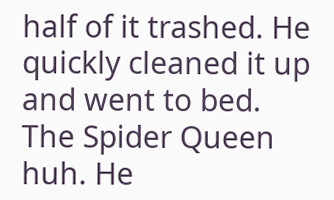half of it trashed. He quickly cleaned it up and went to bed. The Spider Queen huh. He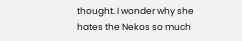thought. I wonder why she hates the Nekos so much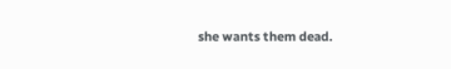she wants them dead.